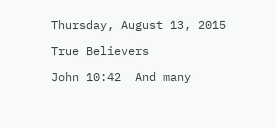Thursday, August 13, 2015

True Believers

John 10:42  And many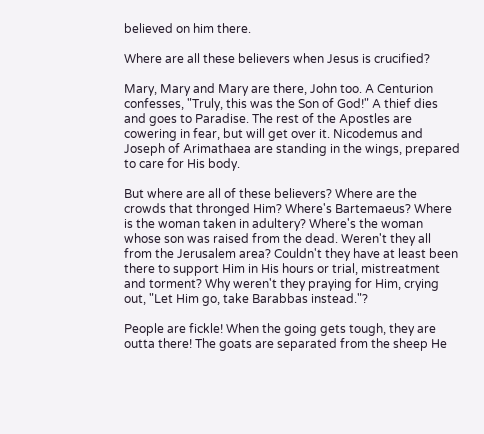believed on him there.

Where are all these believers when Jesus is crucified?

Mary, Mary and Mary are there, John too. A Centurion confesses, "Truly, this was the Son of God!" A thief dies and goes to Paradise. The rest of the Apostles are cowering in fear, but will get over it. Nicodemus and Joseph of Arimathaea are standing in the wings, prepared to care for His body.

But where are all of these believers? Where are the crowds that thronged Him? Where's Bartemaeus? Where is the woman taken in adultery? Where's the woman whose son was raised from the dead. Weren't they all from the Jerusalem area? Couldn't they have at least been there to support Him in His hours or trial, mistreatment and torment? Why weren't they praying for Him, crying out, "Let Him go, take Barabbas instead."?

People are fickle! When the going gets tough, they are outta there! The goats are separated from the sheep He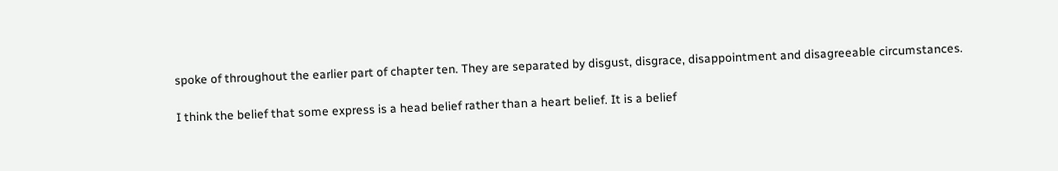spoke of throughout the earlier part of chapter ten. They are separated by disgust, disgrace, disappointment and disagreeable circumstances.

I think the belief that some express is a head belief rather than a heart belief. It is a belief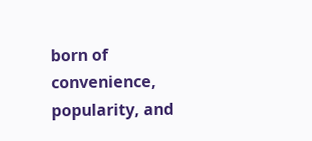born of convenience, popularity, and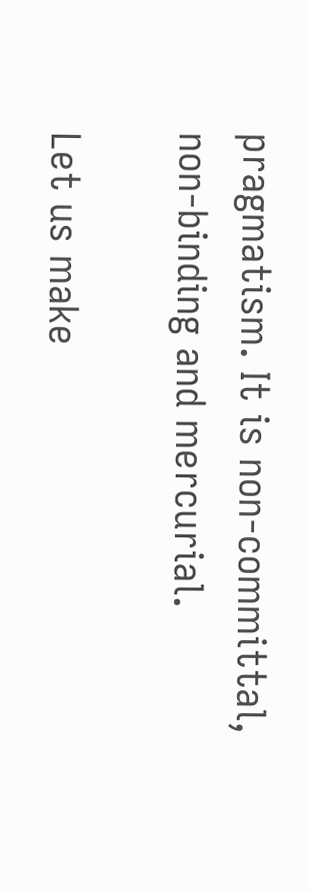pragmatism. It is non-committal, non-binding and mercurial.

Let us make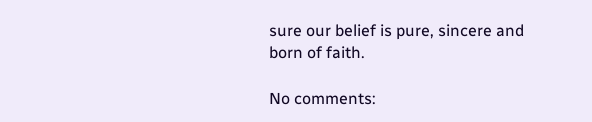sure our belief is pure, sincere and born of faith.

No comments: